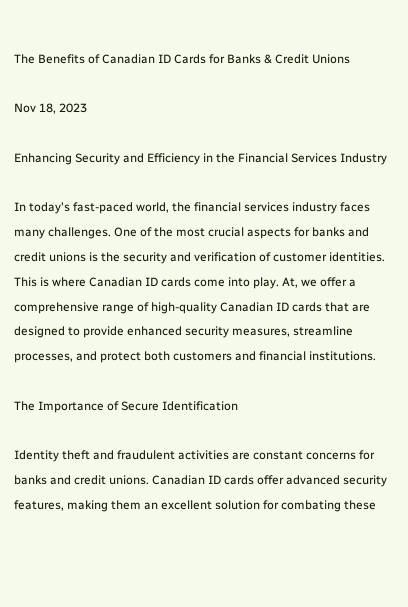The Benefits of Canadian ID Cards for Banks & Credit Unions

Nov 18, 2023

Enhancing Security and Efficiency in the Financial Services Industry

In today's fast-paced world, the financial services industry faces many challenges. One of the most crucial aspects for banks and credit unions is the security and verification of customer identities. This is where Canadian ID cards come into play. At, we offer a comprehensive range of high-quality Canadian ID cards that are designed to provide enhanced security measures, streamline processes, and protect both customers and financial institutions.

The Importance of Secure Identification

Identity theft and fraudulent activities are constant concerns for banks and credit unions. Canadian ID cards offer advanced security features, making them an excellent solution for combating these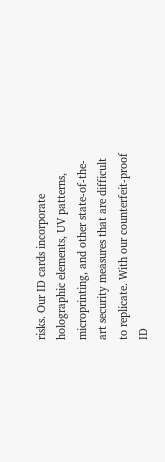risks. Our ID cards incorporate holographic elements, UV patterns, microprinting, and other state-of-the-art security measures that are difficult to replicate. With our counterfeit-proof ID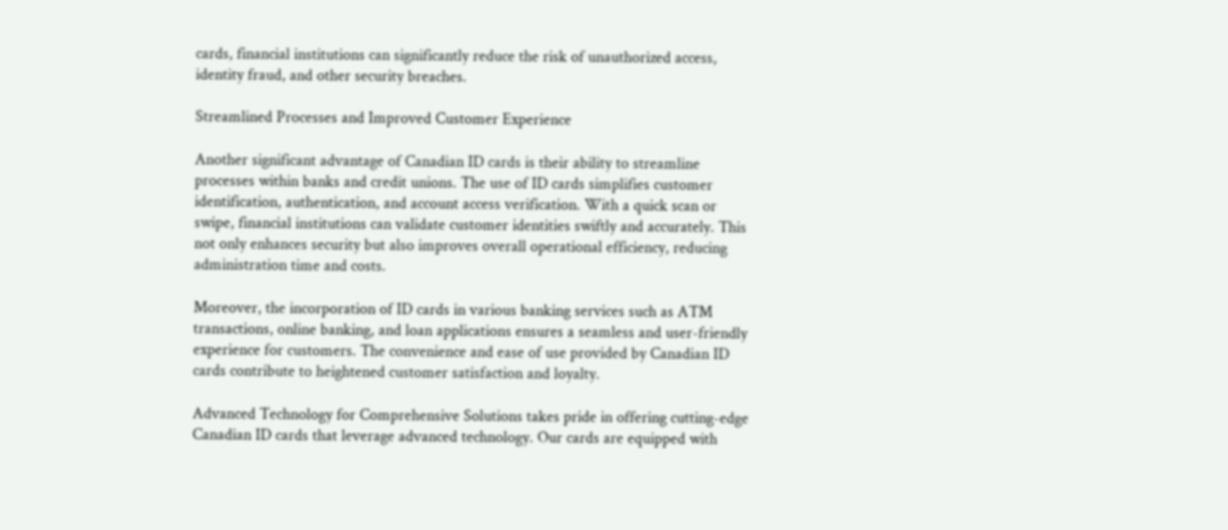cards, financial institutions can significantly reduce the risk of unauthorized access, identity fraud, and other security breaches.

Streamlined Processes and Improved Customer Experience

Another significant advantage of Canadian ID cards is their ability to streamline processes within banks and credit unions. The use of ID cards simplifies customer identification, authentication, and account access verification. With a quick scan or swipe, financial institutions can validate customer identities swiftly and accurately. This not only enhances security but also improves overall operational efficiency, reducing administration time and costs.

Moreover, the incorporation of ID cards in various banking services such as ATM transactions, online banking, and loan applications ensures a seamless and user-friendly experience for customers. The convenience and ease of use provided by Canadian ID cards contribute to heightened customer satisfaction and loyalty.

Advanced Technology for Comprehensive Solutions takes pride in offering cutting-edge Canadian ID cards that leverage advanced technology. Our cards are equipped with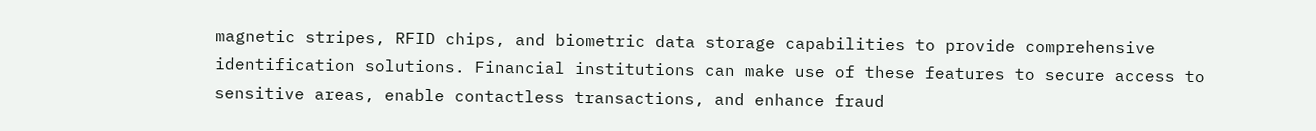magnetic stripes, RFID chips, and biometric data storage capabilities to provide comprehensive identification solutions. Financial institutions can make use of these features to secure access to sensitive areas, enable contactless transactions, and enhance fraud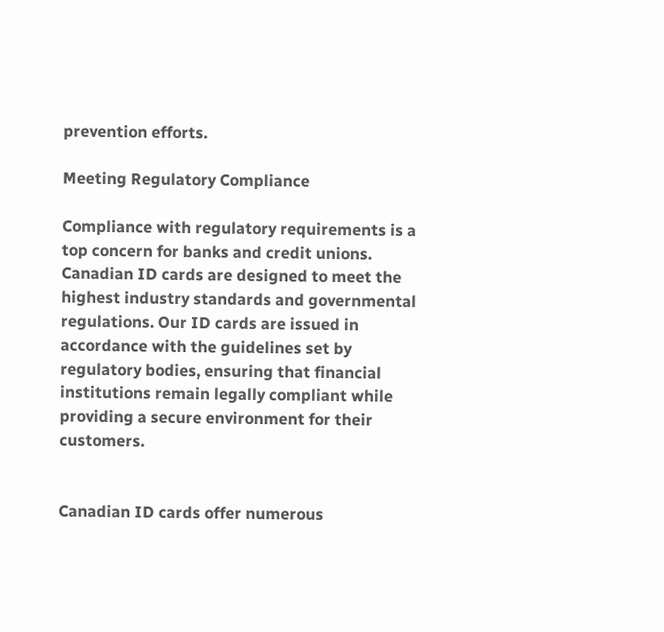prevention efforts.

Meeting Regulatory Compliance

Compliance with regulatory requirements is a top concern for banks and credit unions. Canadian ID cards are designed to meet the highest industry standards and governmental regulations. Our ID cards are issued in accordance with the guidelines set by regulatory bodies, ensuring that financial institutions remain legally compliant while providing a secure environment for their customers.


Canadian ID cards offer numerous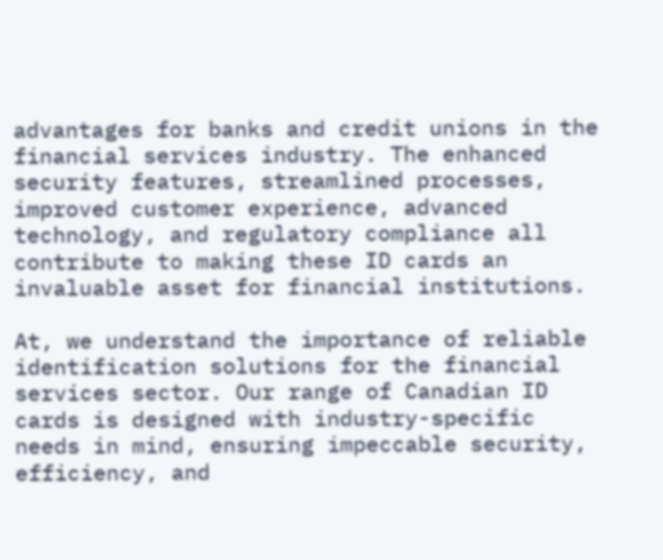advantages for banks and credit unions in the financial services industry. The enhanced security features, streamlined processes, improved customer experience, advanced technology, and regulatory compliance all contribute to making these ID cards an invaluable asset for financial institutions.

At, we understand the importance of reliable identification solutions for the financial services sector. Our range of Canadian ID cards is designed with industry-specific needs in mind, ensuring impeccable security, efficiency, and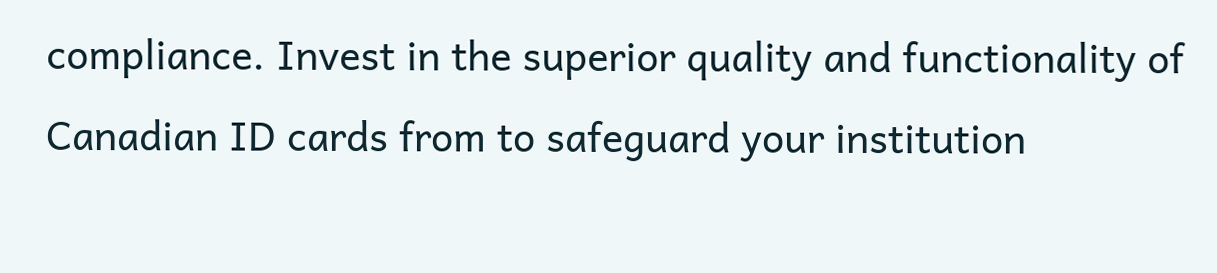compliance. Invest in the superior quality and functionality of Canadian ID cards from to safeguard your institution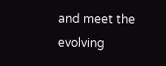and meet the evolving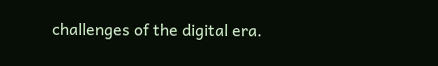challenges of the digital era.